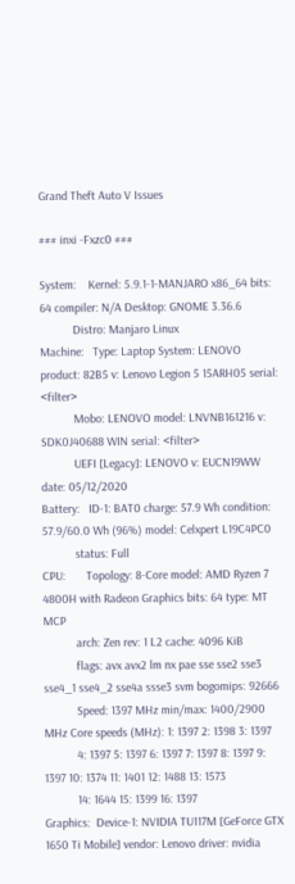Grand Theft Auto V Issues

### inxi -Fxzc0 ###

System:    Kernel: 5.9.1-1-MANJARO x86_64 bits: 64 compiler: N/A Desktop: GNOME 3.36.6
           Distro: Manjaro Linux
Machine:   Type: Laptop System: LENOVO product: 82B5 v: Lenovo Legion 5 15ARH05 serial: <filter>
           Mobo: LENOVO model: LNVNB161216 v: SDK0J40688 WIN serial: <filter>
           UEFI [Legacy]: LENOVO v: EUCN19WW date: 05/12/2020
Battery:   ID-1: BAT0 charge: 57.9 Wh condition: 57.9/60.0 Wh (96%) model: Celxpert L19C4PC0
           status: Full
CPU:       Topology: 8-Core model: AMD Ryzen 7 4800H with Radeon Graphics bits: 64 type: MT MCP
           arch: Zen rev: 1 L2 cache: 4096 KiB
           flags: avx avx2 lm nx pae sse sse2 sse3 sse4_1 sse4_2 sse4a ssse3 svm bogomips: 92666
           Speed: 1397 MHz min/max: 1400/2900 MHz Core speeds (MHz): 1: 1397 2: 1398 3: 1397
           4: 1397 5: 1397 6: 1397 7: 1397 8: 1397 9: 1397 10: 1374 11: 1401 12: 1488 13: 1573
           14: 1644 15: 1399 16: 1397
Graphics:  Device-1: NVIDIA TU117M [GeForce GTX 1650 Ti Mobile] vendor: Lenovo driver: nvidia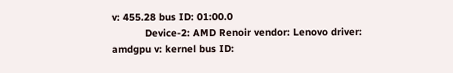v: 455.28 bus ID: 01:00.0
           Device-2: AMD Renoir vendor: Lenovo driver: amdgpu v: kernel bus ID: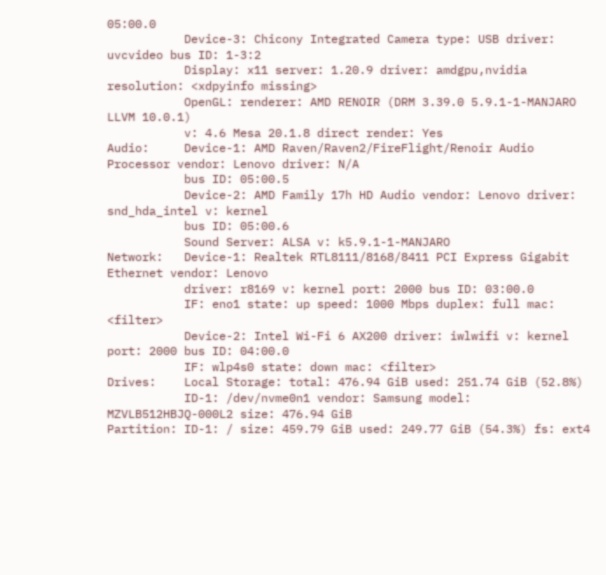05:00.0
           Device-3: Chicony Integrated Camera type: USB driver: uvcvideo bus ID: 1-3:2
           Display: x11 server: 1.20.9 driver: amdgpu,nvidia resolution: <xdpyinfo missing>
           OpenGL: renderer: AMD RENOIR (DRM 3.39.0 5.9.1-1-MANJARO LLVM 10.0.1)
           v: 4.6 Mesa 20.1.8 direct render: Yes
Audio:     Device-1: AMD Raven/Raven2/FireFlight/Renoir Audio Processor vendor: Lenovo driver: N/A
           bus ID: 05:00.5
           Device-2: AMD Family 17h HD Audio vendor: Lenovo driver: snd_hda_intel v: kernel
           bus ID: 05:00.6
           Sound Server: ALSA v: k5.9.1-1-MANJARO
Network:   Device-1: Realtek RTL8111/8168/8411 PCI Express Gigabit Ethernet vendor: Lenovo
           driver: r8169 v: kernel port: 2000 bus ID: 03:00.0
           IF: eno1 state: up speed: 1000 Mbps duplex: full mac: <filter>
           Device-2: Intel Wi-Fi 6 AX200 driver: iwlwifi v: kernel port: 2000 bus ID: 04:00.0
           IF: wlp4s0 state: down mac: <filter>
Drives:    Local Storage: total: 476.94 GiB used: 251.74 GiB (52.8%)
           ID-1: /dev/nvme0n1 vendor: Samsung model: MZVLB512HBJQ-000L2 size: 476.94 GiB
Partition: ID-1: / size: 459.79 GiB used: 249.77 GiB (54.3%) fs: ext4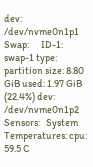dev: /dev/nvme0n1p1
Swap:      ID-1: swap-1 type: partition size: 8.80 GiB used: 1.97 GiB (22.4%) dev: /dev/nvme0n1p2
Sensors:   System Temperatures: cpu: 59.5 C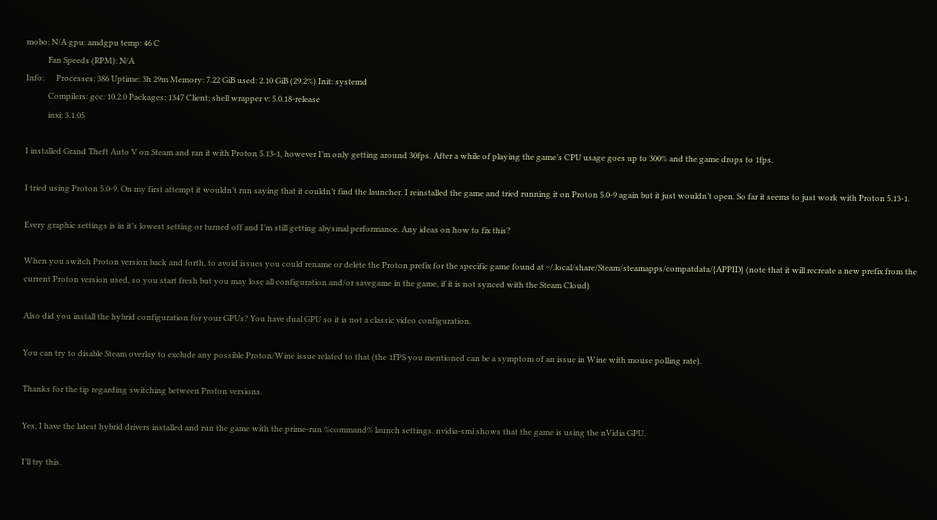mobo: N/A gpu: amdgpu temp: 46 C
           Fan Speeds (RPM): N/A
Info:      Processes: 386 Uptime: 3h 29m Memory: 7.22 GiB used: 2.10 GiB (29.2%) Init: systemd
           Compilers: gcc: 10.2.0 Packages: 1347 Client: shell wrapper v: 5.0.18-release
           inxi: 3.1.05

I installed Grand Theft Auto V on Steam and ran it with Proton 5.13-1, however I’m only getting around 30fps. After a while of playing the game’s CPU usage goes up to 300% and the game drops to 1fps.

I tried using Proton 5.0-9. On my first attempt it wouldn’t run saying that it couldn’t find the launcher. I reinstalled the game and tried running it on Proton 5.0-9 again but it just wouldn’t open. So far it seems to just work with Proton 5.13-1.

Every graphic settings is in it’s lowest setting or turned off and I’m still getting abysmal performance. Any ideas on how to fix this?

When you switch Proton version back and forth, to avoid issues you could rename or delete the Proton prefix for the specific game found at ~/.local/share/Steam/steamapps/compatdata/{APPID} (note that it will recreate a new prefix from the current Proton version used, so you start fresh but you may lose all configuration and/or savegame in the game, if it is not synced with the Steam Cloud)

Also did you install the hybrid configuration for your GPUs? You have dual GPU so it is not a classic video configuration.

You can try to disable Steam overlay to exclude any possible Proton/Wine issue related to that (the 1FPS you mentioned can be a symptom of an issue in Wine with mouse polling rate).

Thanks for the tip regarding switching between Proton versions.

Yes, I have the latest hybrid drivers installed and run the game with the prime-run %command% launch settings. nvidia-smi shows that the game is using the nVidia GPU.

I’ll try this.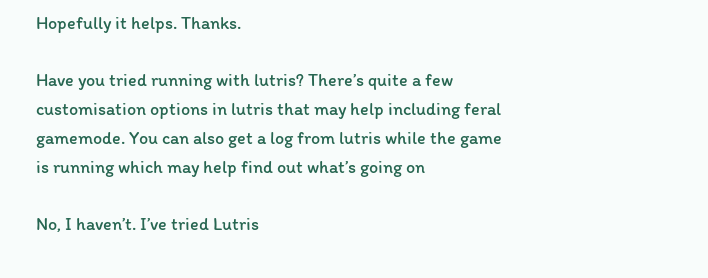Hopefully it helps. Thanks.

Have you tried running with lutris? There’s quite a few customisation options in lutris that may help including feral gamemode. You can also get a log from lutris while the game is running which may help find out what’s going on

No, I haven’t. I’ve tried Lutris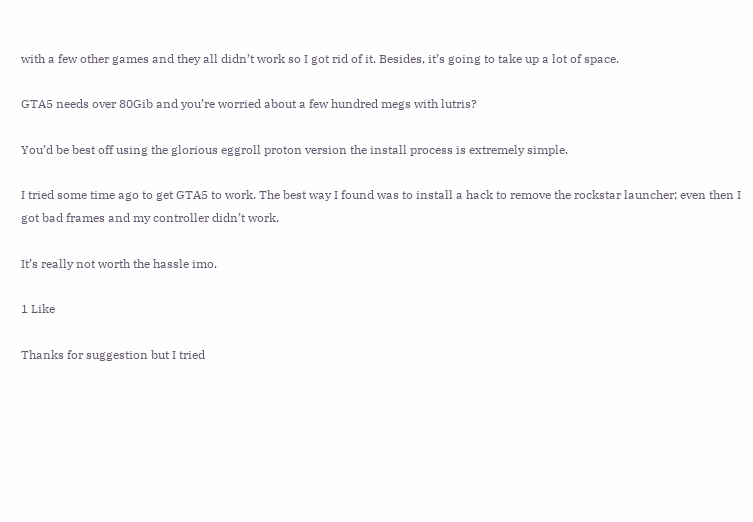with a few other games and they all didn’t work so I got rid of it. Besides, it’s going to take up a lot of space.

GTA5 needs over 80Gib and you’re worried about a few hundred megs with lutris?

You’d be best off using the glorious eggroll proton version the install process is extremely simple.

I tried some time ago to get GTA5 to work. The best way I found was to install a hack to remove the rockstar launcher; even then I got bad frames and my controller didn’t work.

It’s really not worth the hassle imo.

1 Like

Thanks for suggestion but I tried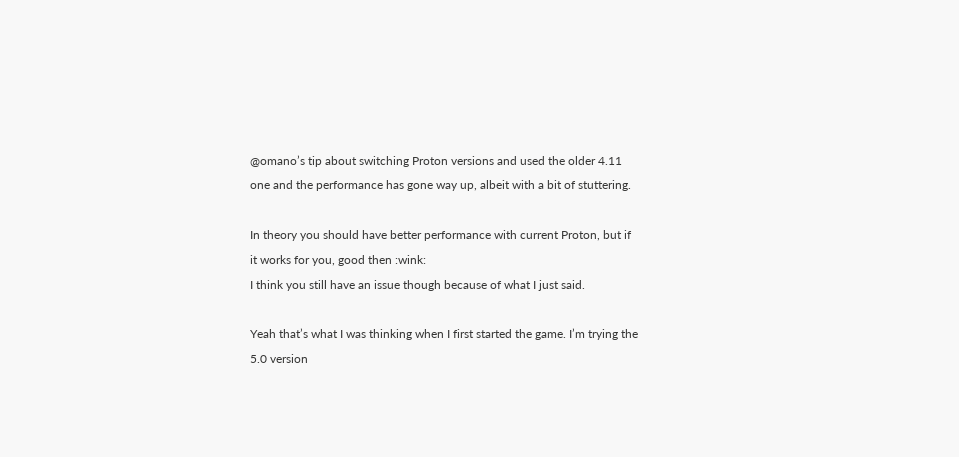@omano’s tip about switching Proton versions and used the older 4.11 one and the performance has gone way up, albeit with a bit of stuttering.

In theory you should have better performance with current Proton, but if it works for you, good then :wink:
I think you still have an issue though because of what I just said.

Yeah that’s what I was thinking when I first started the game. I’m trying the 5.0 version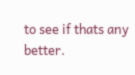to see if thats any better.